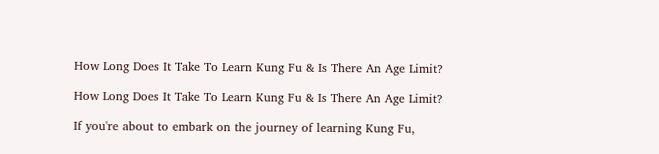How Long Does It Take To Learn Kung Fu & Is There An Age Limit?

How Long Does It Take To Learn Kung Fu & Is There An Age Limit?

If you're about to embark on the journey of learning Kung Fu,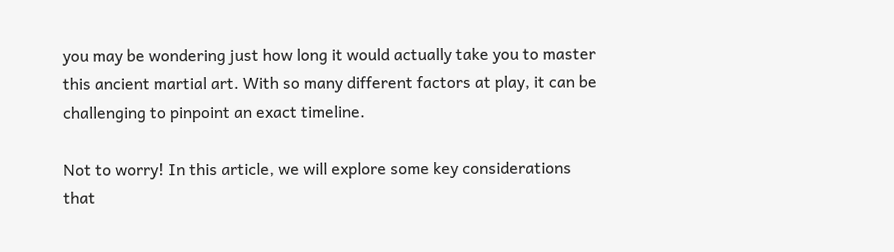you may be wondering just how long it would actually take you to master this ancient martial art. With so many different factors at play, it can be challenging to pinpoint an exact timeline.

Not to worry! In this article, we will explore some key considerations that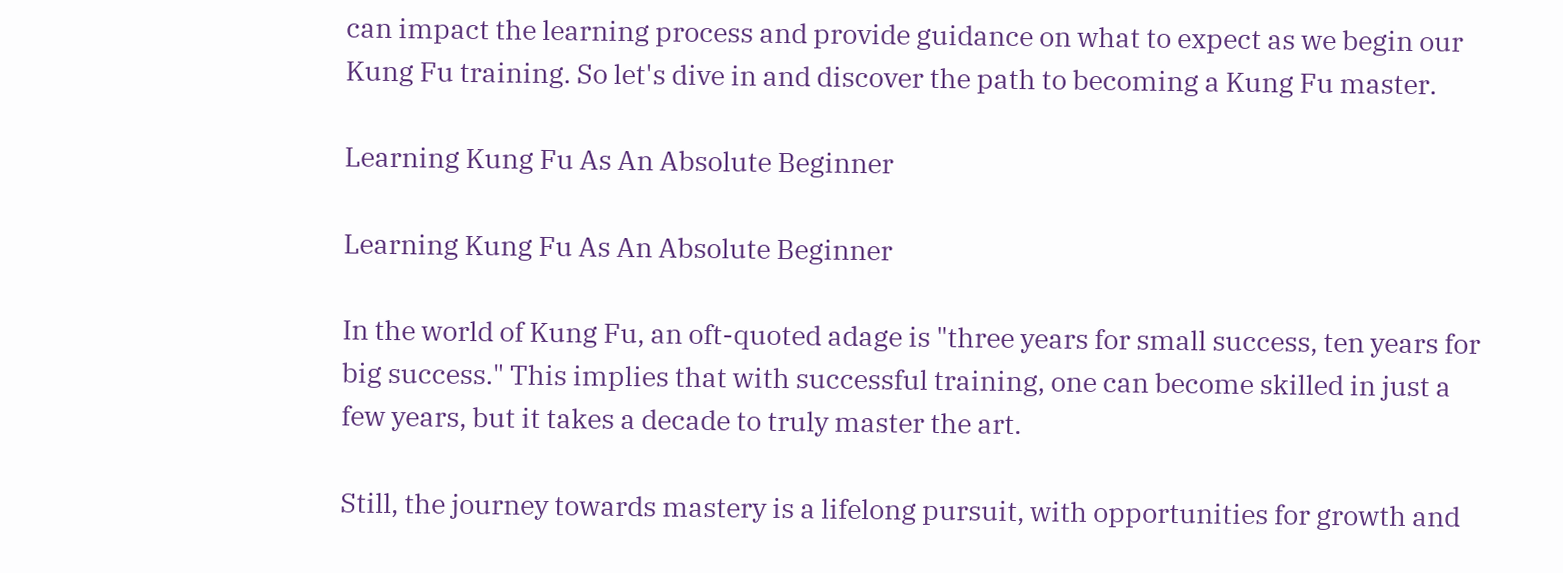can impact the learning process and provide guidance on what to expect as we begin our Kung Fu training. So let's dive in and discover the path to becoming a Kung Fu master.

Learning Kung Fu As An Absolute Beginner

Learning Kung Fu As An Absolute Beginner

In the world of Kung Fu, an oft-quoted adage is "three years for small success, ten years for big success." This implies that with successful training, one can become skilled in just a few years, but it takes a decade to truly master the art.

Still, the journey towards mastery is a lifelong pursuit, with opportunities for growth and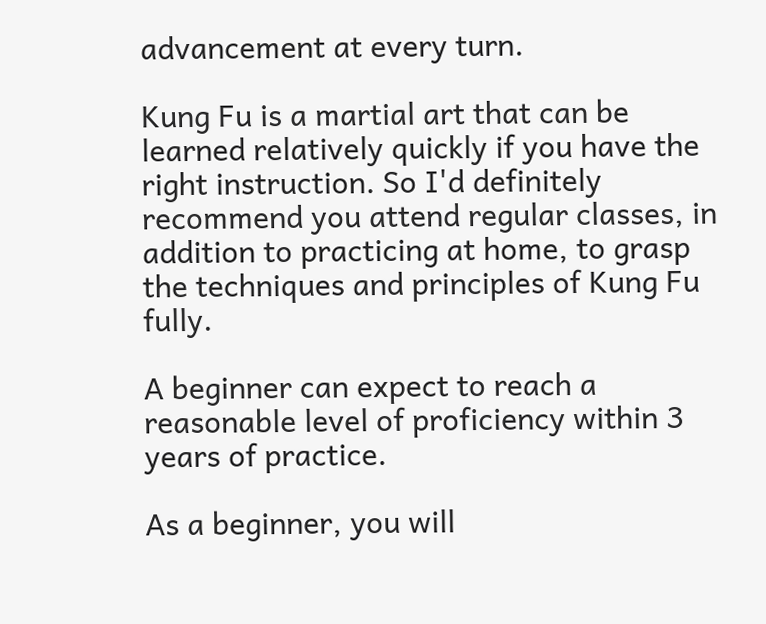advancement at every turn.

Kung Fu is a martial art that can be learned relatively quickly if you have the right instruction. So I'd definitely recommend you attend regular classes, in addition to practicing at home, to grasp the techniques and principles of Kung Fu fully.

A beginner can expect to reach a reasonable level of proficiency within 3 years of practice.

As a beginner, you will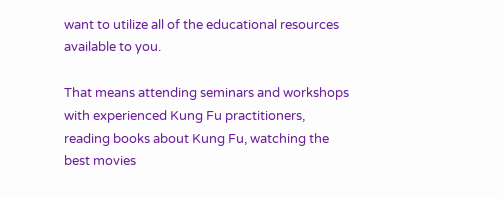want to utilize all of the educational resources available to you.

That means attending seminars and workshops with experienced Kung Fu practitioners, reading books about Kung Fu, watching the best movies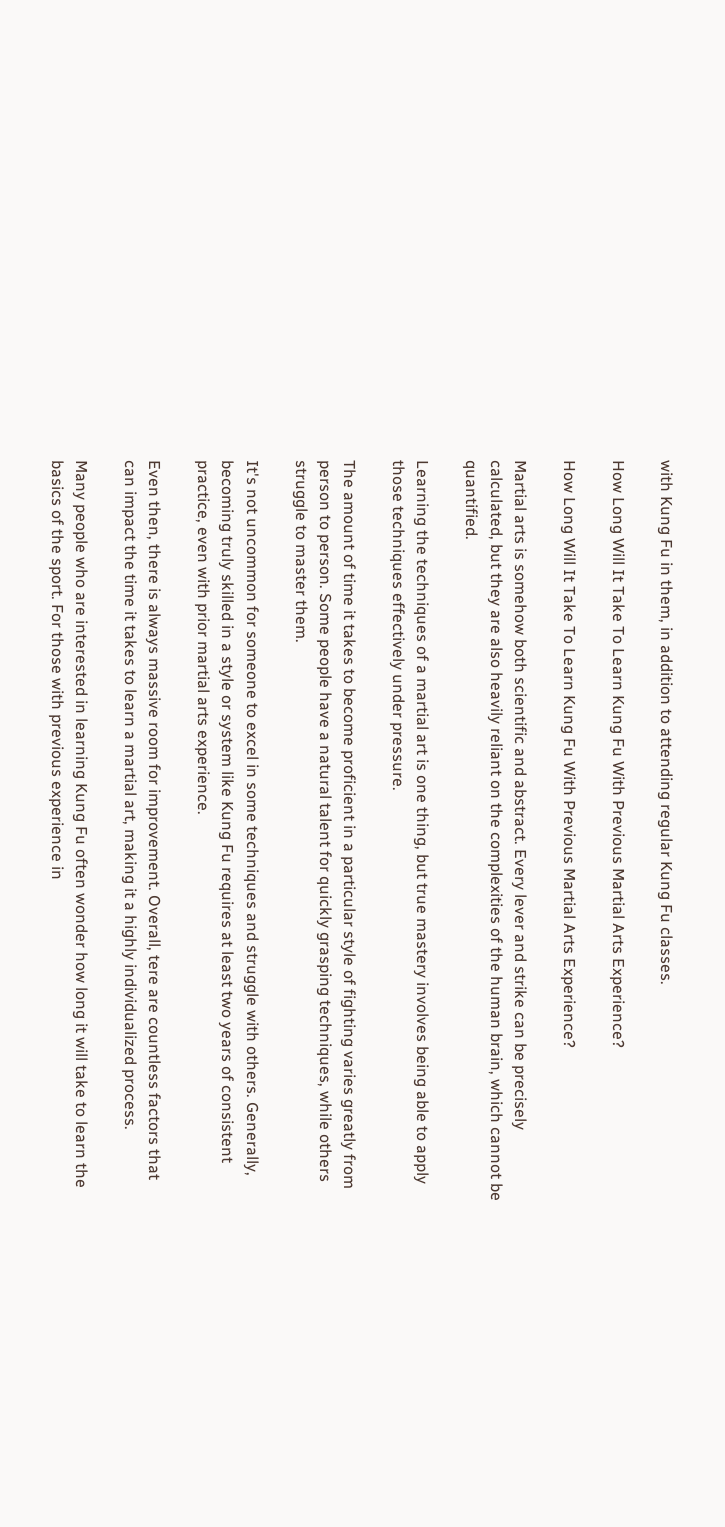with Kung Fu in them, in addition to attending regular Kung Fu classes.

How Long Will It Take To Learn Kung Fu With Previous Martial Arts Experience?

How Long Will It Take To Learn Kung Fu With Previous Martial Arts Experience?

Martial arts is somehow both scientific and abstract. Every lever and strike can be precisely calculated, but they are also heavily reliant on the complexities of the human brain, which cannot be quantified.

Learning the techniques of a martial art is one thing, but true mastery involves being able to apply those techniques effectively under pressure.

The amount of time it takes to become proficient in a particular style of fighting varies greatly from person to person. Some people have a natural talent for quickly grasping techniques, while others struggle to master them.

It's not uncommon for someone to excel in some techniques and struggle with others. Generally, becoming truly skilled in a style or system like Kung Fu requires at least two years of consistent practice, even with prior martial arts experience.

Even then, there is always massive room for improvement. Overall, tere are countless factors that can impact the time it takes to learn a martial art, making it a highly individualized process.

Many people who are interested in learning Kung Fu often wonder how long it will take to learn the basics of the sport. For those with previous experience in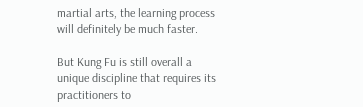martial arts, the learning process will definitely be much faster.

But Kung Fu is still overall a unique discipline that requires its practitioners to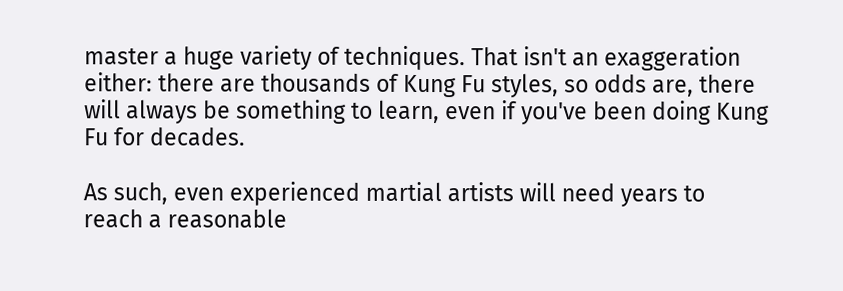master a huge variety of techniques. That isn't an exaggeration either: there are thousands of Kung Fu styles, so odds are, there will always be something to learn, even if you've been doing Kung Fu for decades.

As such, even experienced martial artists will need years to reach a reasonable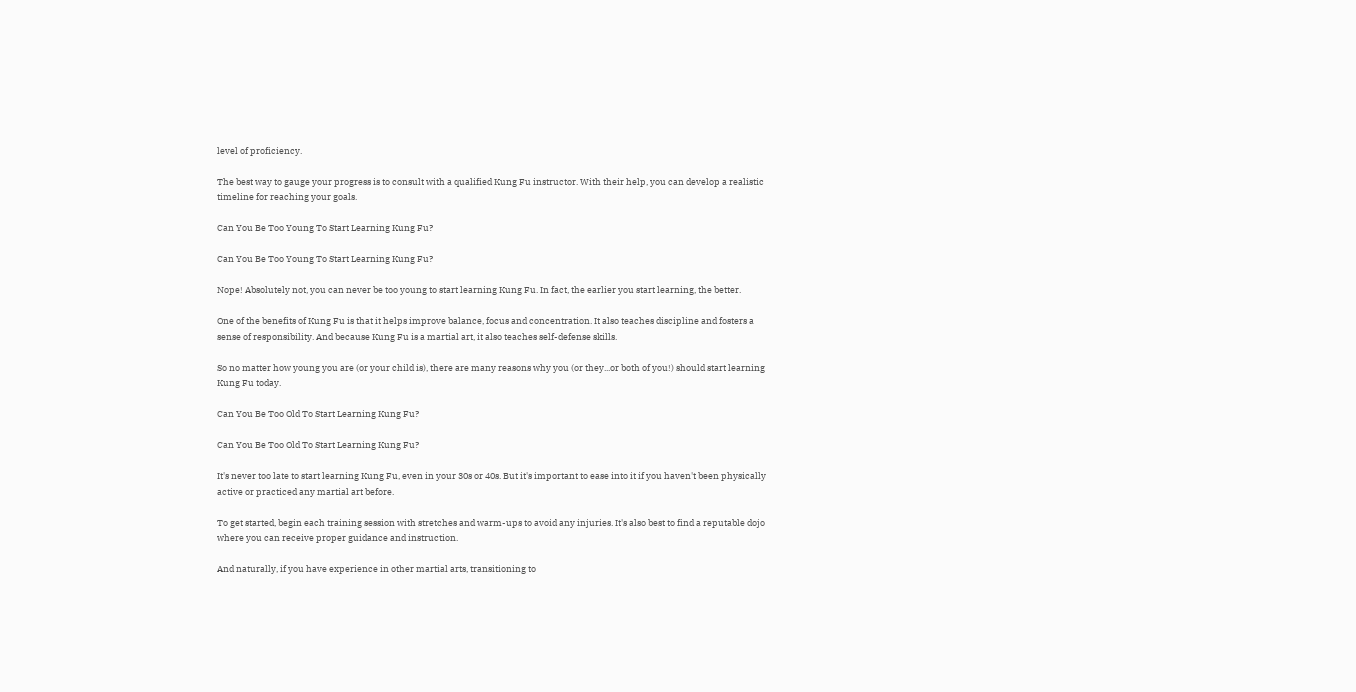level of proficiency.

The best way to gauge your progress is to consult with a qualified Kung Fu instructor. With their help, you can develop a realistic timeline for reaching your goals.

Can You Be Too Young To Start Learning Kung Fu?

Can You Be Too Young To Start Learning Kung Fu?

Nope! Absolutely not, you can never be too young to start learning Kung Fu. In fact, the earlier you start learning, the better.

One of the benefits of Kung Fu is that it helps improve balance, focus and concentration. It also teaches discipline and fosters a sense of responsibility. And because Kung Fu is a martial art, it also teaches self-defense skills.

So no matter how young you are (or your child is), there are many reasons why you (or they...or both of you!) should start learning Kung Fu today.

Can You Be Too Old To Start Learning Kung Fu?

Can You Be Too Old To Start Learning Kung Fu?

It's never too late to start learning Kung Fu, even in your 30s or 40s. But it's important to ease into it if you haven't been physically active or practiced any martial art before.

To get started, begin each training session with stretches and warm-ups to avoid any injuries. It's also best to find a reputable dojo where you can receive proper guidance and instruction.

And naturally, if you have experience in other martial arts, transitioning to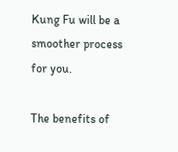Kung Fu will be a smoother process for you.

The benefits of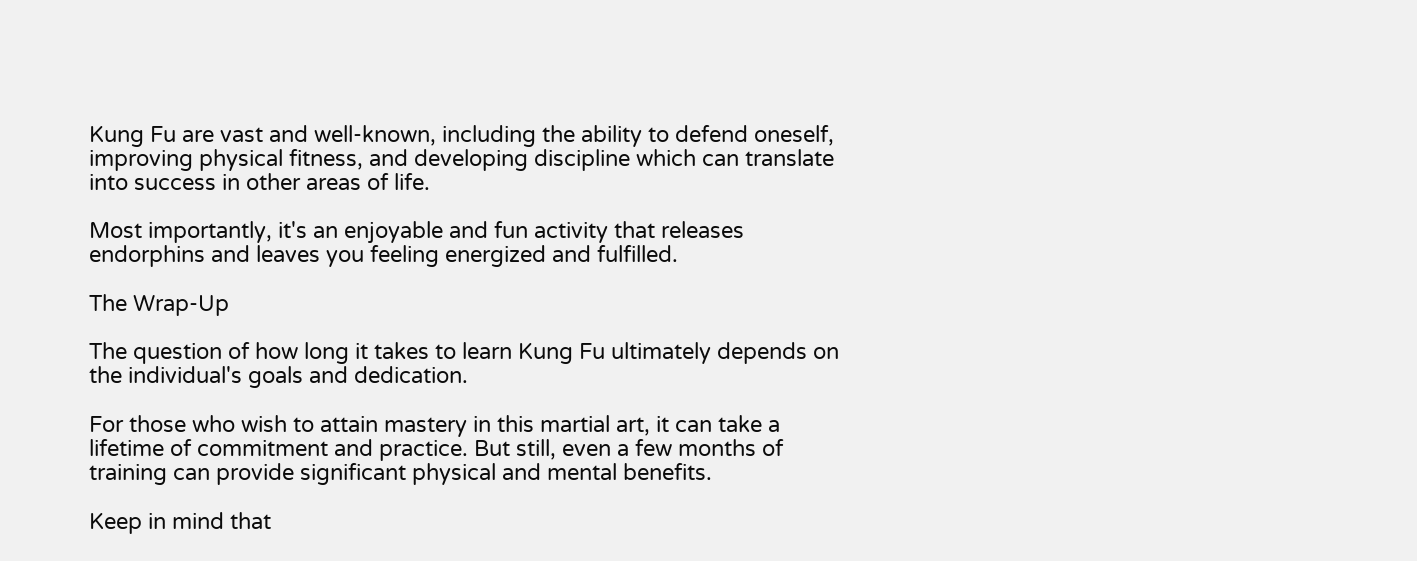Kung Fu are vast and well-known, including the ability to defend oneself, improving physical fitness, and developing discipline which can translate into success in other areas of life.

Most importantly, it's an enjoyable and fun activity that releases endorphins and leaves you feeling energized and fulfilled.

The Wrap-Up

The question of how long it takes to learn Kung Fu ultimately depends on the individual's goals and dedication.

For those who wish to attain mastery in this martial art, it can take a lifetime of commitment and practice. But still, even a few months of training can provide significant physical and mental benefits.

Keep in mind that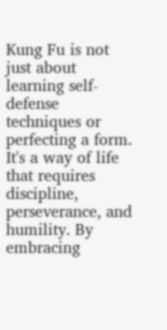Kung Fu is not just about learning self-defense techniques or perfecting a form. It's a way of life that requires discipline, perseverance, and humility. By embracing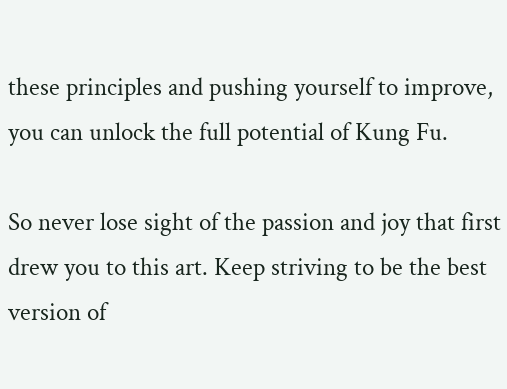these principles and pushing yourself to improve, you can unlock the full potential of Kung Fu.

So never lose sight of the passion and joy that first drew you to this art. Keep striving to be the best version of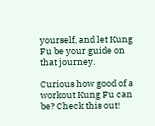yourself, and let Kung Fu be your guide on that journey.

Curious how good of a workout Kung Fu can be? Check this out!